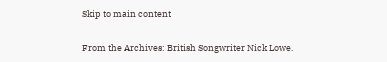Skip to main content

From the Archives: British Songwriter Nick Lowe.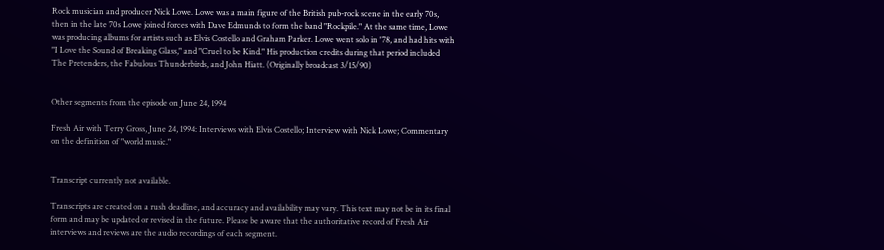Rock musician and producer Nick Lowe. Lowe was a main figure of the British pub-rock scene in the early 70s, then in the late 70s Lowe joined forces with Dave Edmunds to form the band "Rockpile." At the same time, Lowe was producing albums for artists such as Elvis Costello and Graham Parker. Lowe went solo in '78, and had hits with "I Love the Sound of Breaking Glass," and "Cruel to be Kind." His production credits during that period included The Pretenders, the Fabulous Thunderbirds, and John Hiatt. (Originally broadcast 3/15/90)


Other segments from the episode on June 24, 1994

Fresh Air with Terry Gross, June 24, 1994: Interviews with Elvis Costello; Interview with Nick Lowe; Commentary on the definition of "world music."


Transcript currently not available.

Transcripts are created on a rush deadline, and accuracy and availability may vary. This text may not be in its final form and may be updated or revised in the future. Please be aware that the authoritative record of Fresh Air interviews and reviews are the audio recordings of each segment.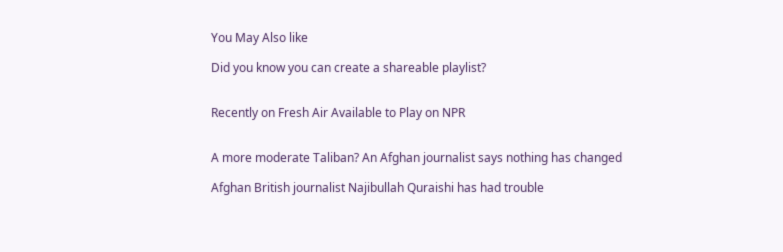You May Also like

Did you know you can create a shareable playlist?


Recently on Fresh Air Available to Play on NPR


A more moderate Taliban? An Afghan journalist says nothing has changed

Afghan British journalist Najibullah Quraishi has had trouble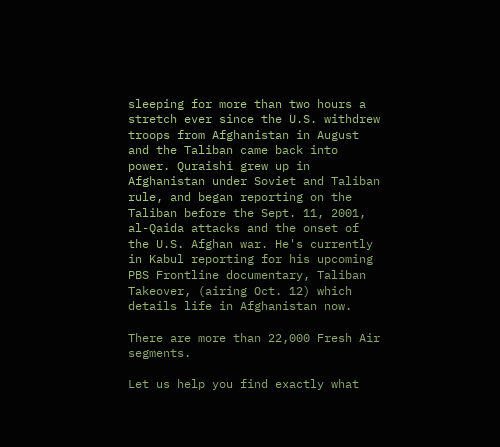sleeping for more than two hours a stretch ever since the U.S. withdrew troops from Afghanistan in August and the Taliban came back into power. Quraishi grew up in Afghanistan under Soviet and Taliban rule, and began reporting on the Taliban before the Sept. 11, 2001, al-Qaida attacks and the onset of the U.S. Afghan war. He's currently in Kabul reporting for his upcoming PBS Frontline documentary, Taliban Takeover, (airing Oct. 12) which details life in Afghanistan now.

There are more than 22,000 Fresh Air segments.

Let us help you find exactly what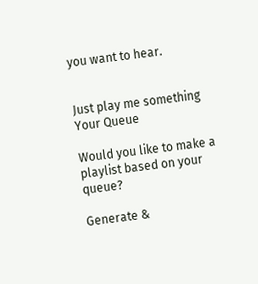you want to hear.


Just play me something
Your Queue

Would you like to make a playlist based on your queue?

Generate &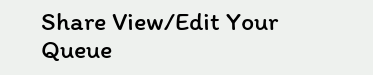Share View/Edit Your Queue